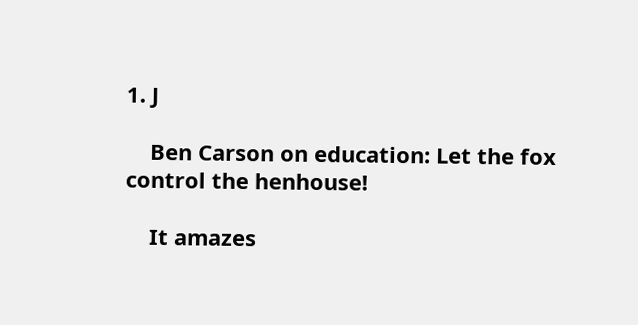1. J

    Ben Carson on education: Let the fox control the henhouse!

    It amazes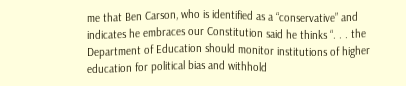me that Ben Carson, who is identified as a “conservative” and indicates he embraces our Constitution said he thinks “. . . the Department of Education should monitor institutions of higher education for political bias and withhold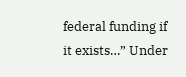federal funding if it exists…” Under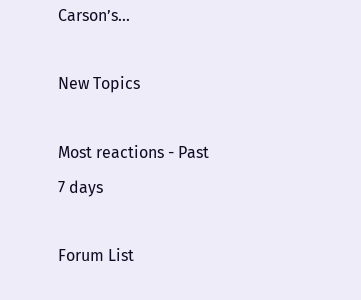Carson’s...

New Topics

Most reactions - Past 7 days

Forum List